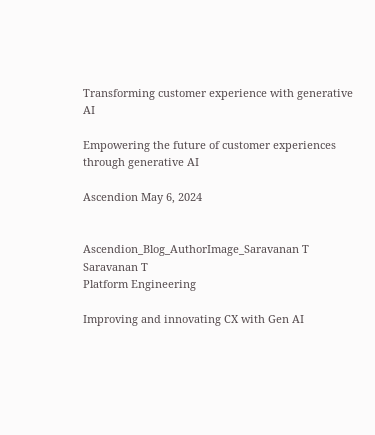Transforming customer experience with generative AI

Empowering the future of customer experiences through generative AI

Ascendion May 6, 2024


Ascendion_Blog_AuthorImage_Saravanan T
Saravanan T
Platform Engineering

Improving and innovating CX with Gen AI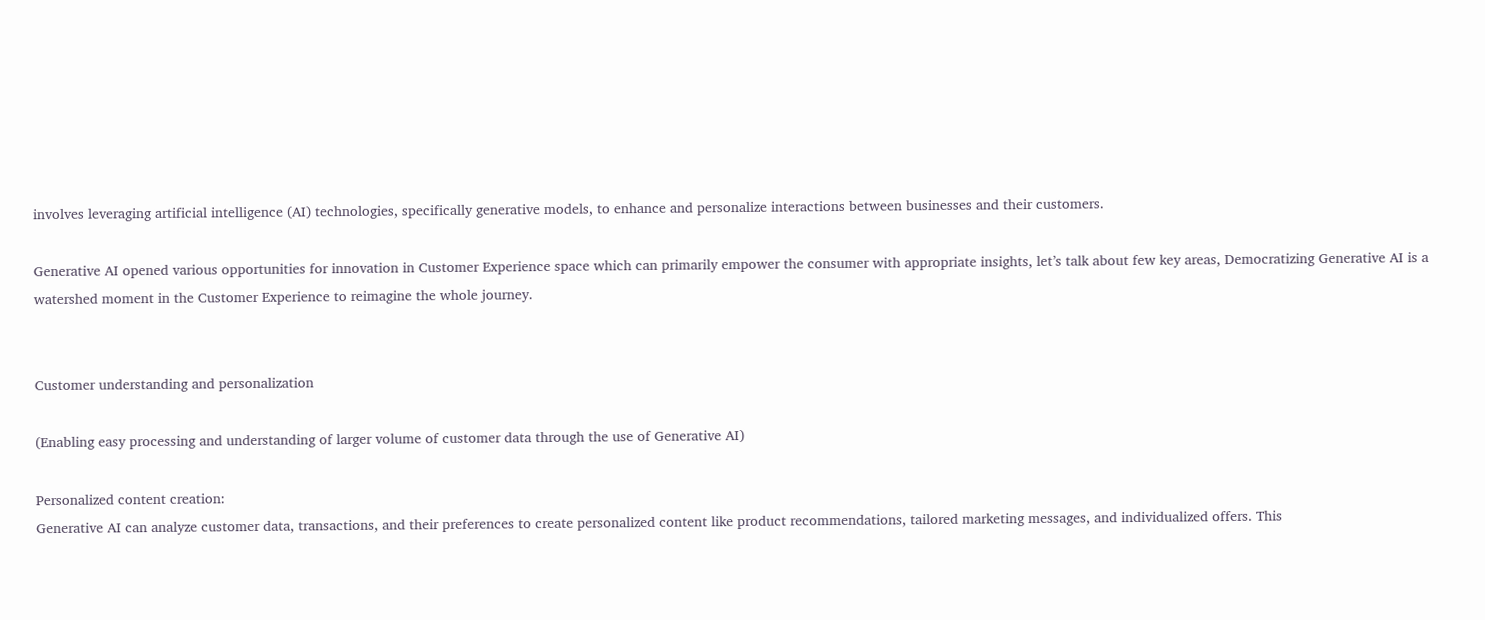involves leveraging artificial intelligence (AI) technologies, specifically generative models, to enhance and personalize interactions between businesses and their customers.

Generative AI opened various opportunities for innovation in Customer Experience space which can primarily empower the consumer with appropriate insights, let’s talk about few key areas, Democratizing Generative AI is a watershed moment in the Customer Experience to reimagine the whole journey.


Customer understanding and personalization

(Enabling easy processing and understanding of larger volume of customer data through the use of Generative AI)

Personalized content creation:
Generative AI can analyze customer data, transactions, and their preferences to create personalized content like product recommendations, tailored marketing messages, and individualized offers. This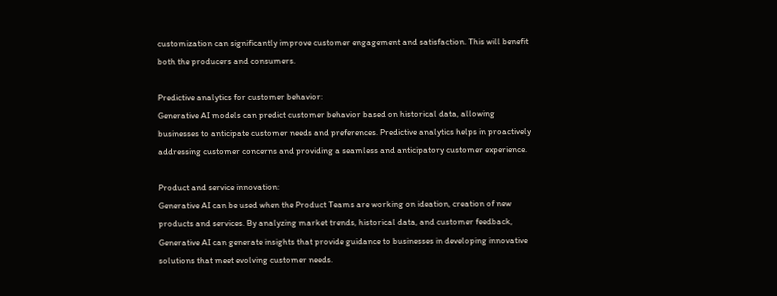customization can significantly improve customer engagement and satisfaction. This will benefit both the producers and consumers.

Predictive analytics for customer behavior:
Generative AI models can predict customer behavior based on historical data, allowing businesses to anticipate customer needs and preferences. Predictive analytics helps in proactively addressing customer concerns and providing a seamless and anticipatory customer experience.

Product and service innovation:
Generative AI can be used when the Product Teams are working on ideation, creation of new products and services. By analyzing market trends, historical data, and customer feedback, Generative AI can generate insights that provide guidance to businesses in developing innovative solutions that meet evolving customer needs.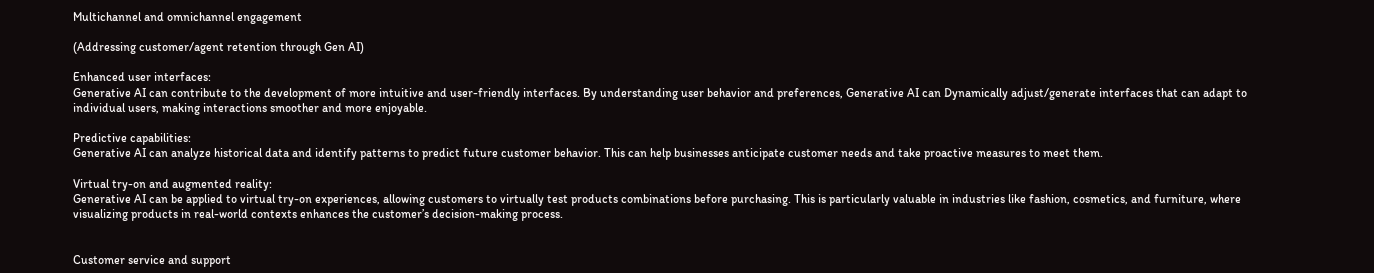Multichannel and omnichannel engagement

(Addressing customer/agent retention through Gen AI)

Enhanced user interfaces:
Generative AI can contribute to the development of more intuitive and user-friendly interfaces. By understanding user behavior and preferences, Generative AI can Dynamically adjust/generate interfaces that can adapt to individual users, making interactions smoother and more enjoyable.

Predictive capabilities:
Generative AI can analyze historical data and identify patterns to predict future customer behavior. This can help businesses anticipate customer needs and take proactive measures to meet them.

Virtual try-on and augmented reality:
Generative AI can be applied to virtual try-on experiences, allowing customers to virtually test products combinations before purchasing. This is particularly valuable in industries like fashion, cosmetics, and furniture, where visualizing products in real-world contexts enhances the customer’s decision-making process.


Customer service and support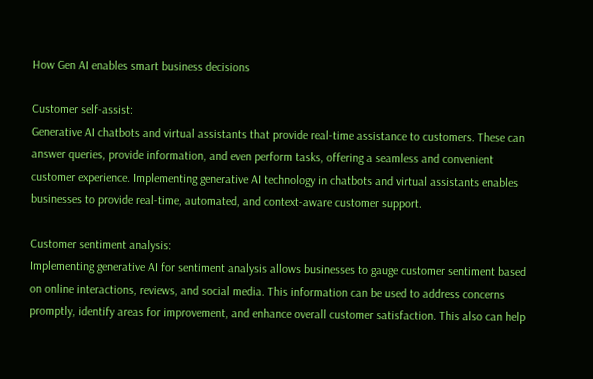How Gen AI enables smart business decisions

Customer self-assist:
Generative AI chatbots and virtual assistants that provide real-time assistance to customers. These can answer queries, provide information, and even perform tasks, offering a seamless and convenient customer experience. Implementing generative AI technology in chatbots and virtual assistants enables businesses to provide real-time, automated, and context-aware customer support.

Customer sentiment analysis:
Implementing generative AI for sentiment analysis allows businesses to gauge customer sentiment based on online interactions, reviews, and social media. This information can be used to address concerns promptly, identify areas for improvement, and enhance overall customer satisfaction. This also can help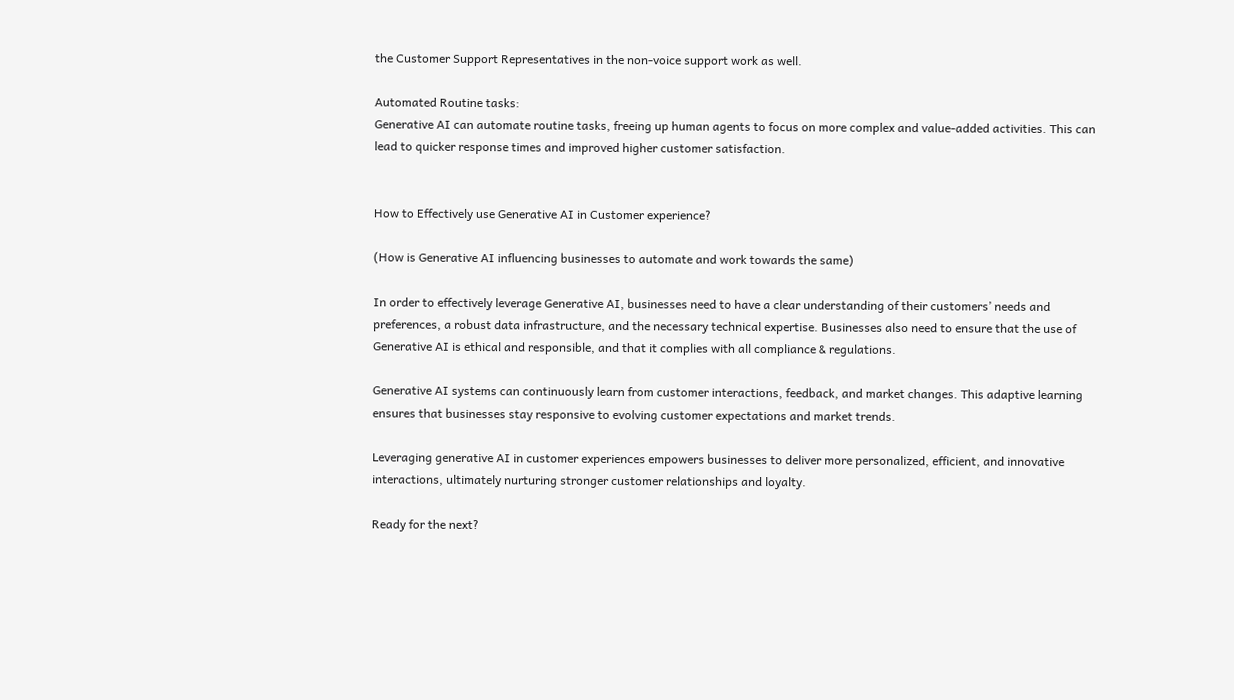the Customer Support Representatives in the non-voice support work as well.

Automated Routine tasks:
Generative AI can automate routine tasks, freeing up human agents to focus on more complex and value-added activities. This can lead to quicker response times and improved higher customer satisfaction.


How to Effectively use Generative AI in Customer experience?

(How is Generative AI influencing businesses to automate and work towards the same)

In order to effectively leverage Generative AI, businesses need to have a clear understanding of their customers’ needs and preferences, a robust data infrastructure, and the necessary technical expertise. Businesses also need to ensure that the use of Generative AI is ethical and responsible, and that it complies with all compliance & regulations.

Generative AI systems can continuously learn from customer interactions, feedback, and market changes. This adaptive learning ensures that businesses stay responsive to evolving customer expectations and market trends.

Leveraging generative AI in customer experiences empowers businesses to deliver more personalized, efficient, and innovative interactions, ultimately nurturing stronger customer relationships and loyalty.

Ready for the next?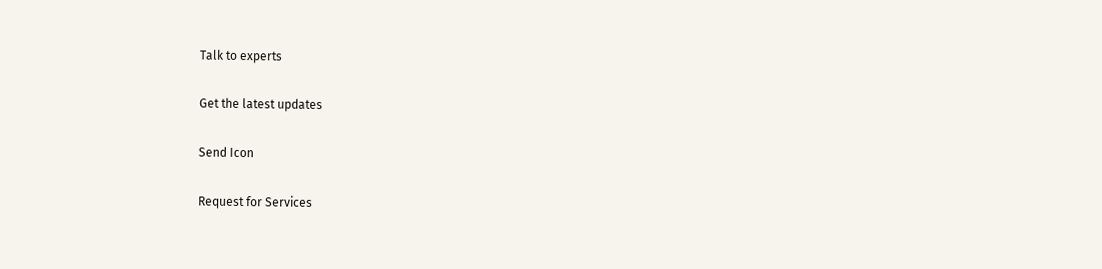Talk to experts

Get the latest updates

Send Icon

Request for Services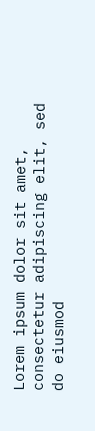Lorem ipsum dolor sit amet, consectetur adipiscing elit, sed do eiusmod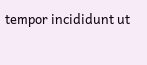tempor incididunt ut